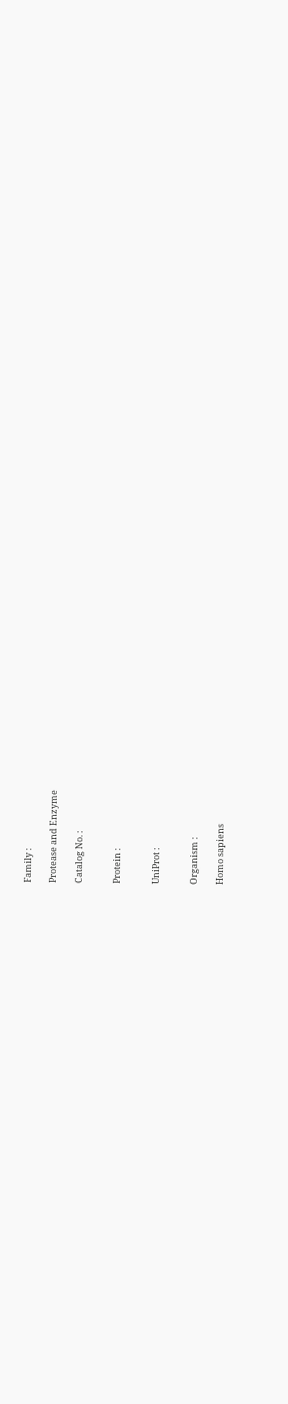Family :

Protease and Enzyme

Catalog No. :


Protein :


UniProt :


Organism :

Homo sapiens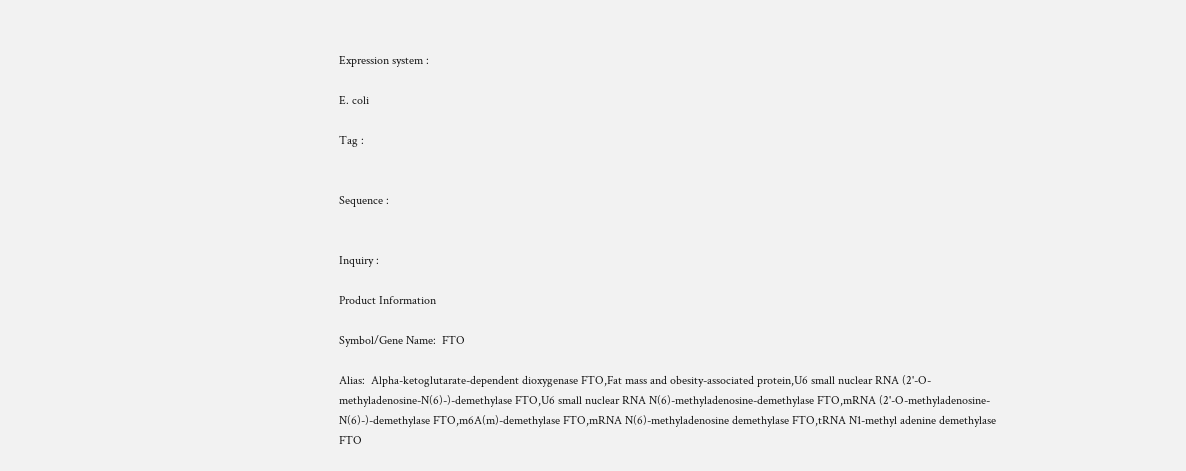Expression system :

E. coli

Tag :


Sequence :


Inquiry :

Product Information

Symbol/Gene Name:  FTO

Alias:  Alpha-ketoglutarate-dependent dioxygenase FTO,Fat mass and obesity-associated protein,U6 small nuclear RNA (2'-O-methyladenosine-N(6)-)-demethylase FTO,U6 small nuclear RNA N(6)-methyladenosine-demethylase FTO,mRNA (2'-O-methyladenosine-N(6)-)-demethylase FTO,m6A(m)-demethylase FTO,mRNA N(6)-methyladenosine demethylase FTO,tRNA N1-methyl adenine demethylase FTO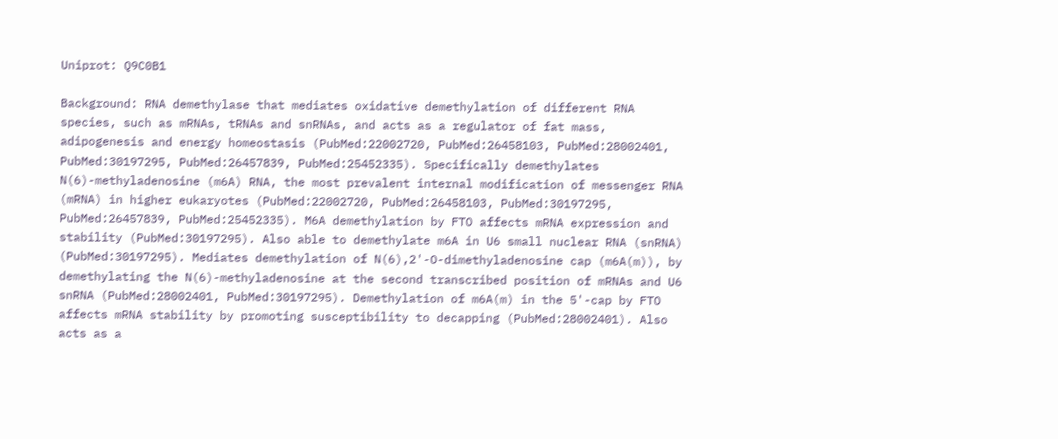Uniprot: Q9C0B1

Background: RNA demethylase that mediates oxidative demethylation of different RNA species, such as mRNAs, tRNAs and snRNAs, and acts as a regulator of fat mass, adipogenesis and energy homeostasis (PubMed:22002720, PubMed:26458103, PubMed:28002401, PubMed:30197295, PubMed:26457839, PubMed:25452335). Specifically demethylates N(6)-methyladenosine (m6A) RNA, the most prevalent internal modification of messenger RNA (mRNA) in higher eukaryotes (PubMed:22002720, PubMed:26458103, PubMed:30197295, PubMed:26457839, PubMed:25452335). M6A demethylation by FTO affects mRNA expression and stability (PubMed:30197295). Also able to demethylate m6A in U6 small nuclear RNA (snRNA) (PubMed:30197295). Mediates demethylation of N(6),2'-O-dimethyladenosine cap (m6A(m)), by demethylating the N(6)-methyladenosine at the second transcribed position of mRNAs and U6 snRNA (PubMed:28002401, PubMed:30197295). Demethylation of m6A(m) in the 5'-cap by FTO affects mRNA stability by promoting susceptibility to decapping (PubMed:28002401). Also acts as a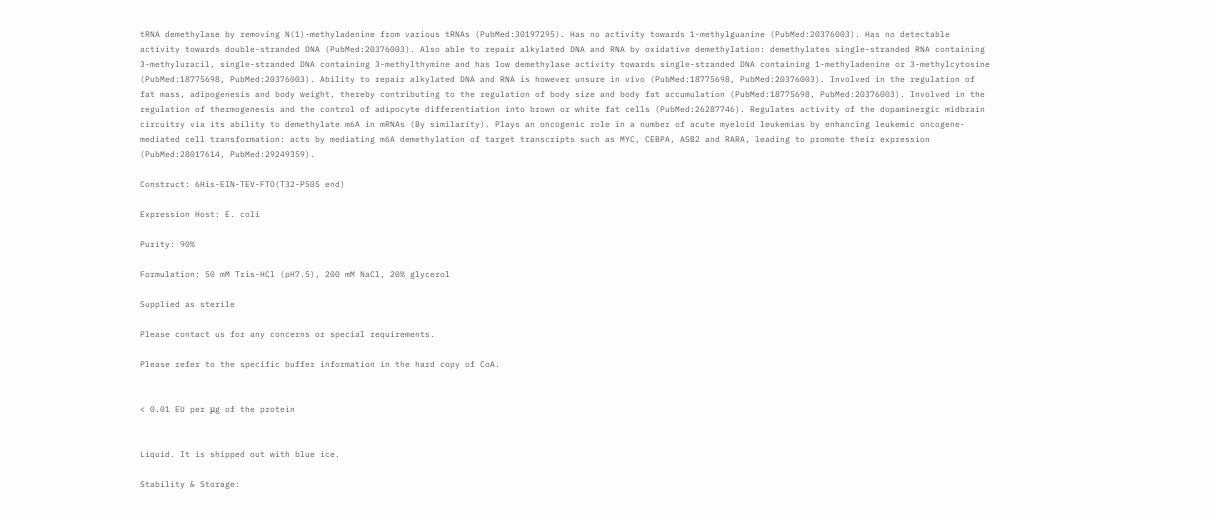tRNA demethylase by removing N(1)-methyladenine from various tRNAs (PubMed:30197295). Has no activity towards 1-methylguanine (PubMed:20376003). Has no detectable activity towards double-stranded DNA (PubMed:20376003). Also able to repair alkylated DNA and RNA by oxidative demethylation: demethylates single-stranded RNA containing 3-methyluracil, single-stranded DNA containing 3-methylthymine and has low demethylase activity towards single-stranded DNA containing 1-methyladenine or 3-methylcytosine (PubMed:18775698, PubMed:20376003). Ability to repair alkylated DNA and RNA is however unsure in vivo (PubMed:18775698, PubMed:20376003). Involved in the regulation of fat mass, adipogenesis and body weight, thereby contributing to the regulation of body size and body fat accumulation (PubMed:18775698, PubMed:20376003). Involved in the regulation of thermogenesis and the control of adipocyte differentiation into brown or white fat cells (PubMed:26287746). Regulates activity of the dopaminergic midbrain circuitry via its ability to demethylate m6A in mRNAs (By similarity). Plays an oncogenic role in a number of acute myeloid leukemias by enhancing leukemic oncogene-mediated cell transformation: acts by mediating m6A demethylation of target transcripts such as MYC, CEBPA, ASB2 and RARA, leading to promote their expression (PubMed:28017614, PubMed:29249359).

Construct: 6His-EIN-TEV-FTO(T32-P505 end)

Expression Host: E. coli

Purity: 90%

Formulation: 50 mM Tris-HCl (pH7.5), 200 mM NaCl, 20% glycerol

Supplied as sterile

Please contact us for any concerns or special requirements.

Please refer to the specific buffer information in the hard copy of CoA.


< 0.01 EU per μg of the protein


Liquid. It is shipped out with blue ice.

Stability & Storage: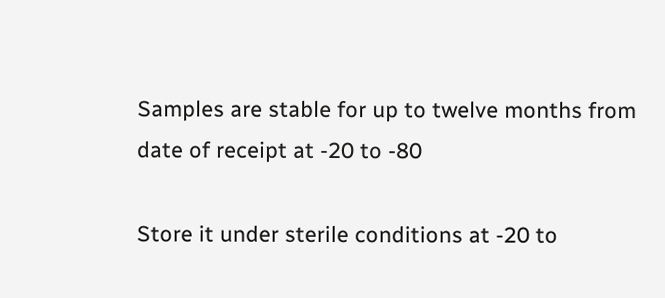Samples are stable for up to twelve months from date of receipt at -20 to -80

Store it under sterile conditions at -20 to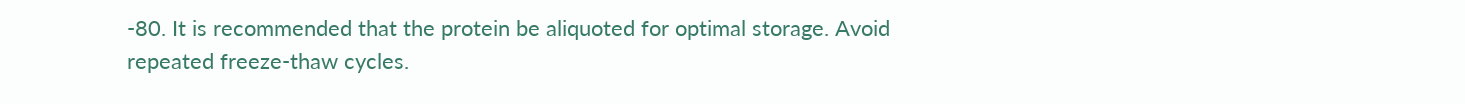-80. It is recommended that the protein be aliquoted for optimal storage. Avoid repeated freeze-thaw cycles.